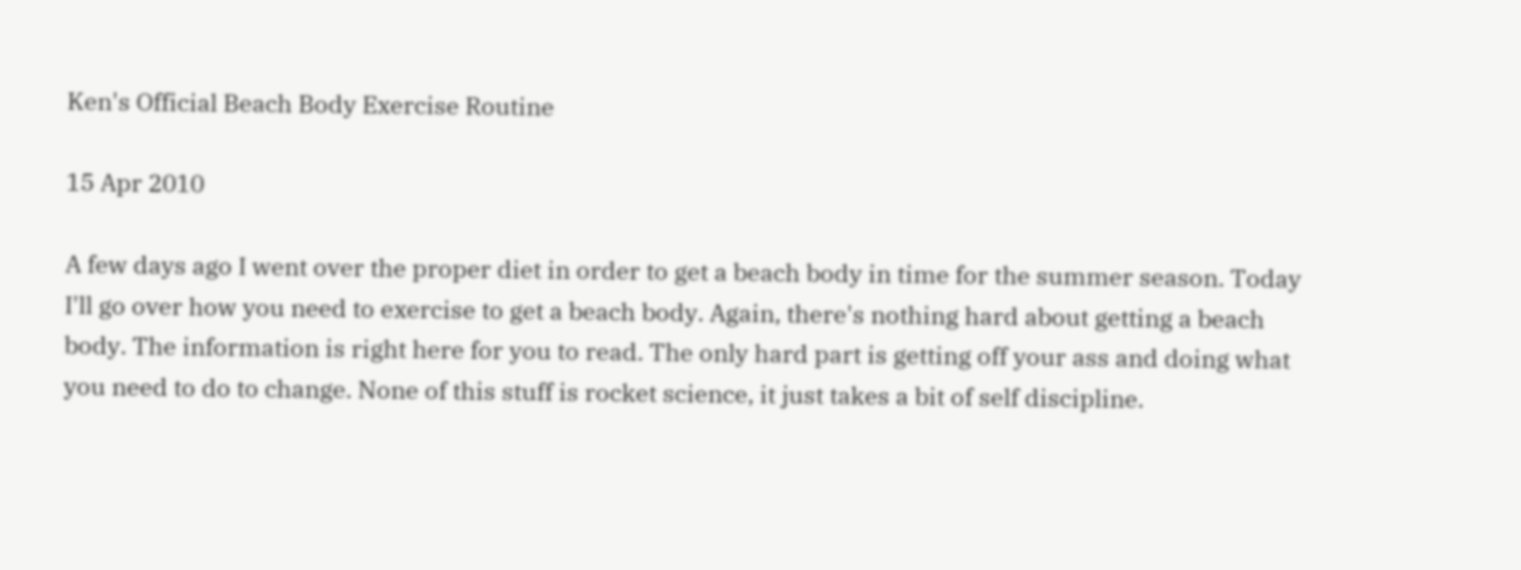Ken's Official Beach Body Exercise Routine

15 Apr 2010

A few days ago I went over the proper diet in order to get a beach body in time for the summer season. Today I'll go over how you need to exercise to get a beach body. Again, there's nothing hard about getting a beach body. The information is right here for you to read. The only hard part is getting off your ass and doing what you need to do to change. None of this stuff is rocket science, it just takes a bit of self discipline.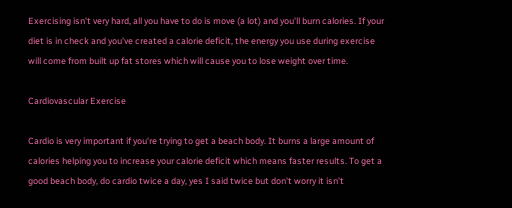Exercising isn't very hard, all you have to do is move (a lot) and you'll burn calories. If your diet is in check and you've created a calorie deficit, the energy you use during exercise will come from built up fat stores which will cause you to lose weight over time.

Cardiovascular Exercise

Cardio is very important if you're trying to get a beach body. It burns a large amount of calories helping you to increase your calorie deficit which means faster results. To get a good beach body, do cardio twice a day, yes I said twice but don't worry it isn't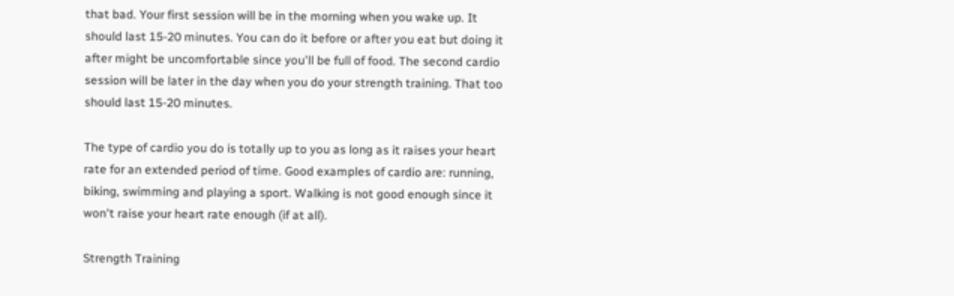that bad. Your first session will be in the morning when you wake up. It should last 15-20 minutes. You can do it before or after you eat but doing it after might be uncomfortable since you'll be full of food. The second cardio session will be later in the day when you do your strength training. That too should last 15-20 minutes.

The type of cardio you do is totally up to you as long as it raises your heart rate for an extended period of time. Good examples of cardio are: running, biking, swimming and playing a sport. Walking is not good enough since it won't raise your heart rate enough (if at all).

Strength Training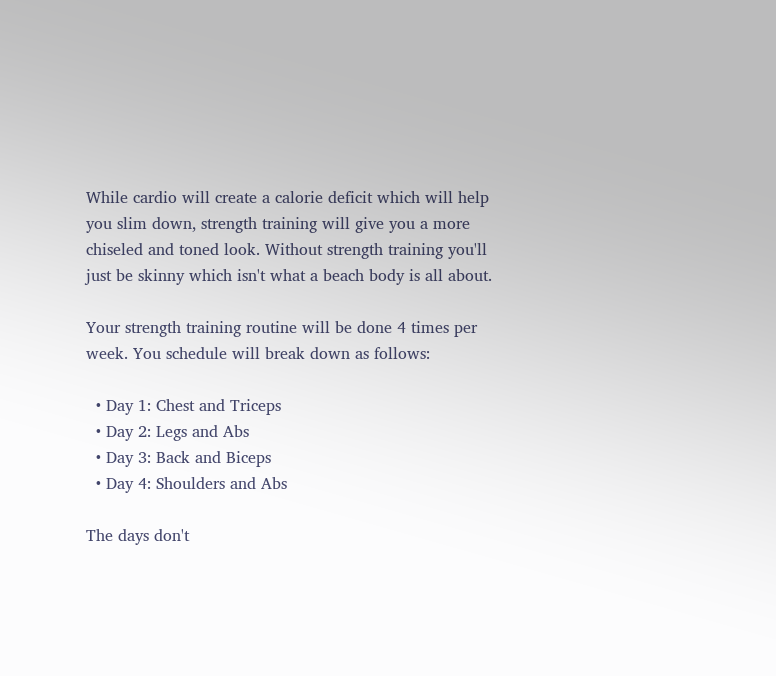While cardio will create a calorie deficit which will help you slim down, strength training will give you a more chiseled and toned look. Without strength training you'll just be skinny which isn't what a beach body is all about.

Your strength training routine will be done 4 times per week. You schedule will break down as follows:

  • Day 1: Chest and Triceps
  • Day 2: Legs and Abs
  • Day 3: Back and Biceps
  • Day 4: Shoulders and Abs

The days don't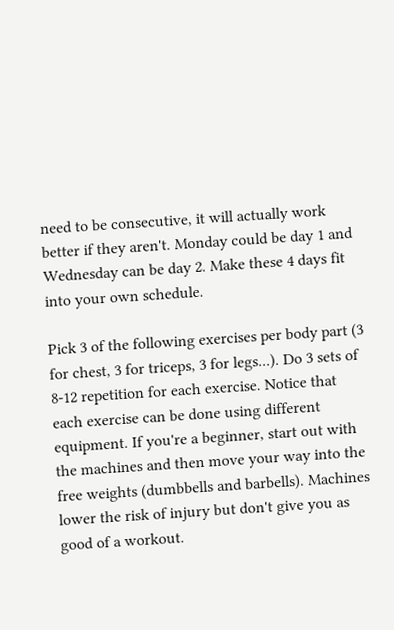need to be consecutive, it will actually work better if they aren't. Monday could be day 1 and Wednesday can be day 2. Make these 4 days fit into your own schedule.

Pick 3 of the following exercises per body part (3 for chest, 3 for triceps, 3 for legs...). Do 3 sets of 8-12 repetition for each exercise. Notice that each exercise can be done using different equipment. If you're a beginner, start out with the machines and then move your way into the free weights (dumbbells and barbells). Machines lower the risk of injury but don't give you as good of a workout.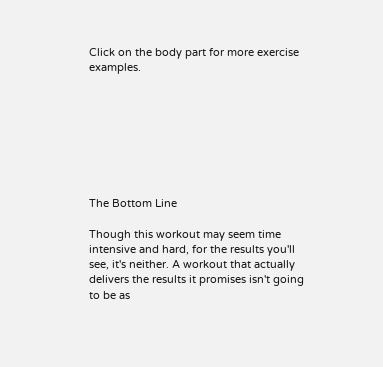Click on the body part for more exercise examples.








The Bottom Line

Though this workout may seem time intensive and hard, for the results you'll see, it's neither. A workout that actually delivers the results it promises isn't going to be as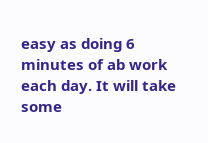easy as doing 6 minutes of ab work each day. It will take some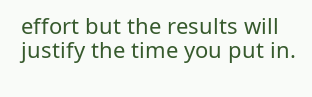effort but the results will justify the time you put in.